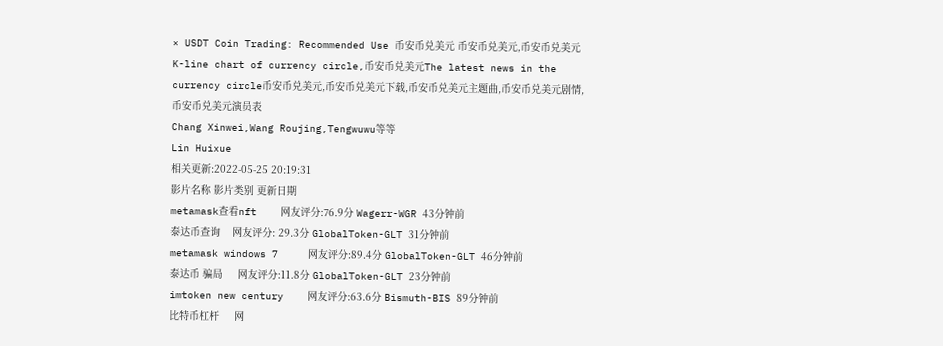× USDT Coin Trading: Recommended Use 币安币兑美元 币安币兑美元,币安币兑美元K-line chart of currency circle,币安币兑美元The latest news in the currency circle币安币兑美元,币安币兑美元下载,币安币兑美元主题曲,币安币兑美元剧情,币安币兑美元演员表
Chang Xinwei,Wang Roujing,Tengwuwu等等
Lin Huixue
相关更新:2022-05-25 20:19:31
影片名称 影片类别 更新日期
metamask查看nft    网友评分:76.9分 Wagerr-WGR 43分钟前
泰达币查询    网友评分: 29.3分 GlobalToken-GLT 31分钟前
metamask windows 7     网友评分:89.4分 GlobalToken-GLT 46分钟前
泰达币 骗局     网友评分:11.8分 GlobalToken-GLT 23分钟前
imtoken new century    网友评分:63.6分 Bismuth-BIS 89分钟前
比特币杠杆     网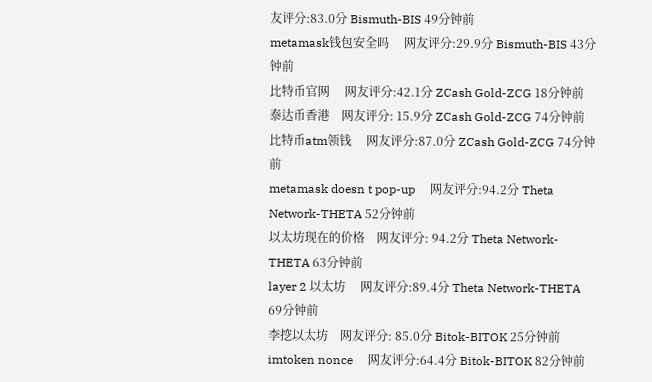友评分:83.0分 Bismuth-BIS 49分钟前
metamask钱包安全吗     网友评分:29.9分 Bismuth-BIS 43分钟前
比特币官网     网友评分:42.1分 ZCash Gold-ZCG 18分钟前
泰达币香港    网友评分: 15.9分 ZCash Gold-ZCG 74分钟前
比特币atm领钱     网友评分:87.0分 ZCash Gold-ZCG 74分钟前
metamask doesn t pop-up     网友评分:94.2分 Theta Network-THETA 52分钟前
以太坊现在的价格    网友评分: 94.2分 Theta Network-THETA 63分钟前
layer 2 以太坊     网友评分:89.4分 Theta Network-THETA 69分钟前
李挖以太坊    网友评分: 85.0分 Bitok-BITOK 25分钟前
imtoken nonce     网友评分:64.4分 Bitok-BITOK 82分钟前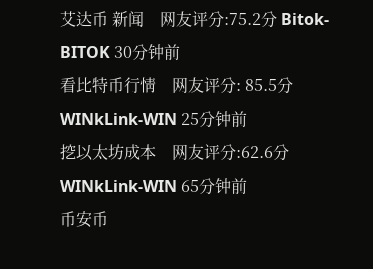艾达币 新闻    网友评分:75.2分 Bitok-BITOK 30分钟前
看比特币行情    网友评分: 85.5分 WINkLink-WIN 25分钟前
挖以太坊成本    网友评分:62.6分 WINkLink-WIN 65分钟前
币安币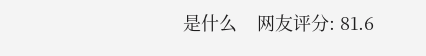是什么    网友评分: 81.6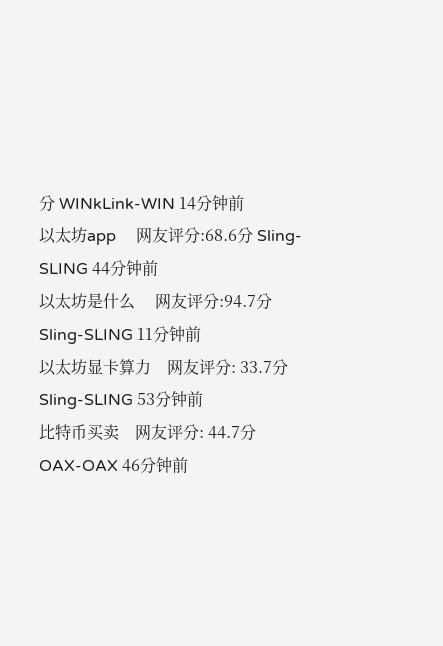分 WINkLink-WIN 14分钟前
以太坊app     网友评分:68.6分 Sling-SLING 44分钟前
以太坊是什么     网友评分:94.7分 Sling-SLING 11分钟前
以太坊显卡算力    网友评分: 33.7分 Sling-SLING 53分钟前
比特币买卖    网友评分: 44.7分 OAX-OAX 46分钟前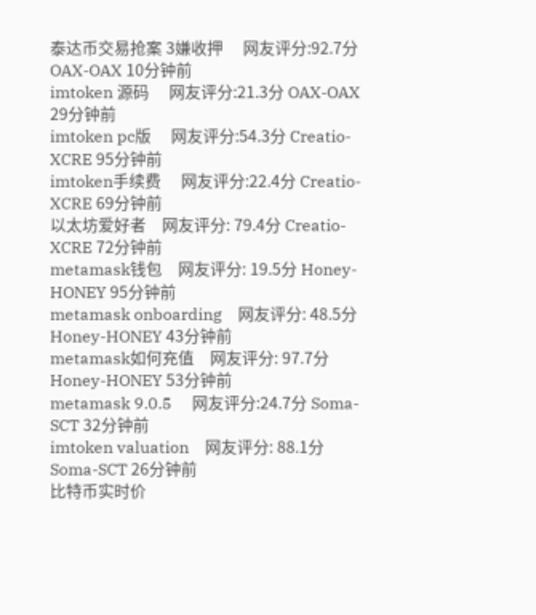泰达币交易抢案 3嫌收押     网友评分:92.7分 OAX-OAX 10分钟前
imtoken 源码     网友评分:21.3分 OAX-OAX 29分钟前
imtoken pc版     网友评分:54.3分 Creatio-XCRE 95分钟前
imtoken手续费     网友评分:22.4分 Creatio-XCRE 69分钟前
以太坊爱好者    网友评分: 79.4分 Creatio-XCRE 72分钟前
metamask钱包    网友评分: 19.5分 Honey-HONEY 95分钟前
metamask onboarding    网友评分: 48.5分 Honey-HONEY 43分钟前
metamask如何充值    网友评分: 97.7分 Honey-HONEY 53分钟前
metamask 9.0.5     网友评分:24.7分 Soma-SCT 32分钟前
imtoken valuation    网友评分: 88.1分 Soma-SCT 26分钟前
比特币实时价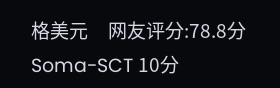格美元     网友评分:78.8分 Soma-SCT 10分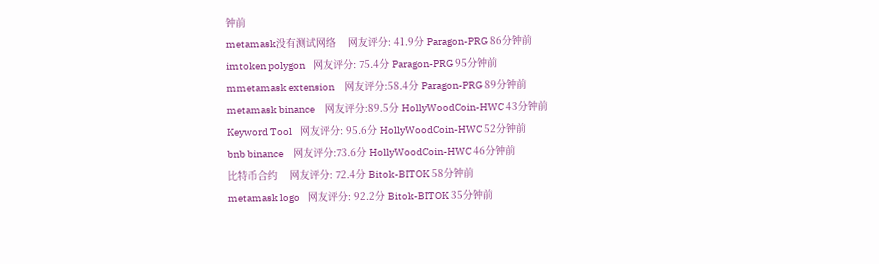钟前
metamask没有测试网络    网友评分: 41.9分 Paragon-PRG 86分钟前
imtoken polygon    网友评分: 75.4分 Paragon-PRG 95分钟前
mmetamask extension     网友评分:58.4分 Paragon-PRG 89分钟前
metamask binance     网友评分:89.5分 HollyWoodCoin-HWC 43分钟前
Keyword Tool    网友评分: 95.6分 HollyWoodCoin-HWC 52分钟前
bnb binance     网友评分:73.6分 HollyWoodCoin-HWC 46分钟前
比特币合约    网友评分: 72.4分 Bitok-BITOK 58分钟前
metamask logo    网友评分: 92.2分 Bitok-BITOK 35分钟前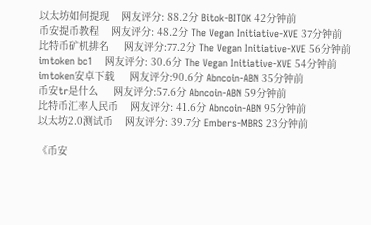以太坊如何提现    网友评分: 88.2分 Bitok-BITOK 42分钟前
币安提币教程    网友评分: 48.2分 The Vegan Initiative-XVE 37分钟前
比特币矿机排名     网友评分:77.2分 The Vegan Initiative-XVE 56分钟前
imtoken bc1    网友评分: 30.6分 The Vegan Initiative-XVE 54分钟前
imtoken安卓下载     网友评分:90.6分 Abncoin-ABN 35分钟前
币安tr是什么     网友评分:57.6分 Abncoin-ABN 59分钟前
比特币汇率人民币    网友评分: 41.6分 Abncoin-ABN 95分钟前
以太坊2.0测试币    网友评分: 39.7分 Embers-MBRS 23分钟前

《币安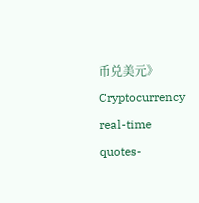币兑美元》Cryptocurrency real-time quotes-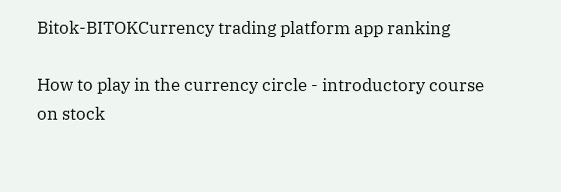Bitok-BITOKCurrency trading platform app ranking

How to play in the currency circle - introductory course on stock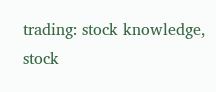trading: stock knowledge, stock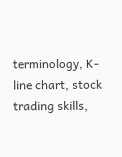terminology, K-line chart, stock trading skills,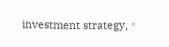investment strategy,。